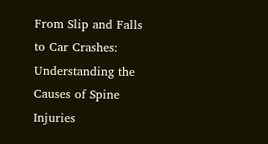From Slip and Falls to Car Crashes: Understanding the Causes of Spine Injuries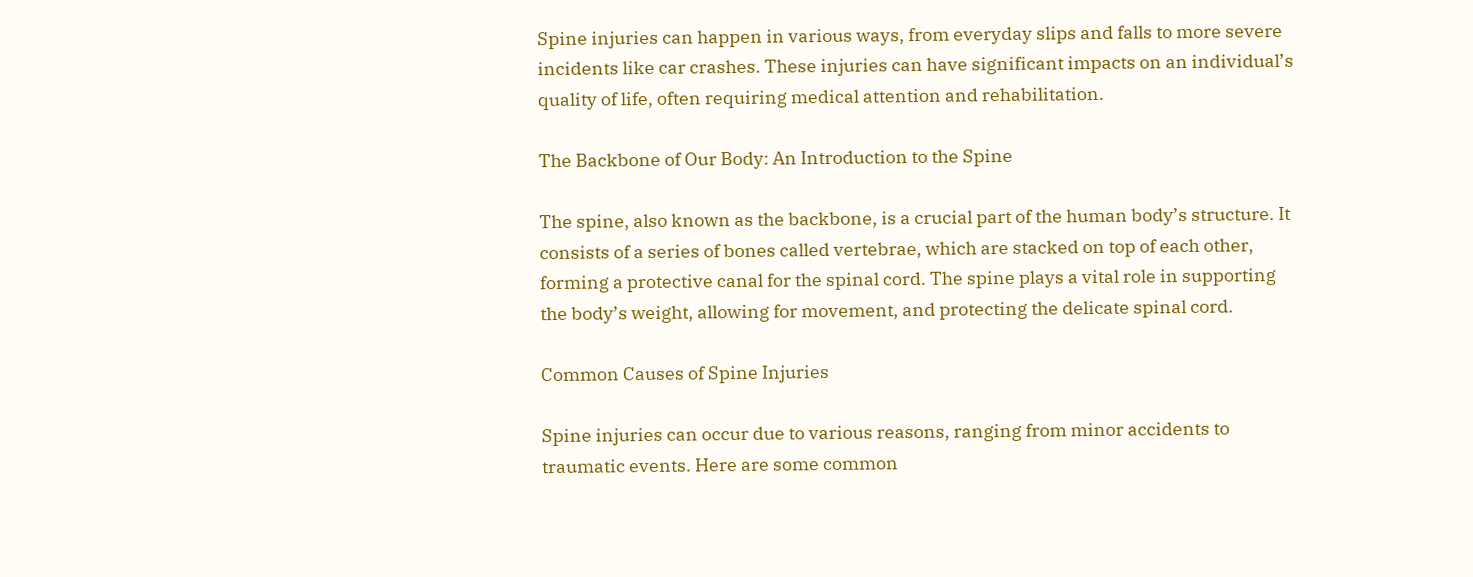Spine injuries can happen in various ways, from everyday slips and falls to more severe incidents like car crashes. These injuries can have significant impacts on an individual’s quality of life, often requiring medical attention and rehabilitation.

The Backbone of Our Body: An Introduction to the Spine

The spine, also known as the backbone, is a crucial part of the human body’s structure. It consists of a series of bones called vertebrae, which are stacked on top of each other, forming a protective canal for the spinal cord. The spine plays a vital role in supporting the body’s weight, allowing for movement, and protecting the delicate spinal cord.

Common Causes of Spine Injuries

Spine injuries can occur due to various reasons, ranging from minor accidents to traumatic events. Here are some common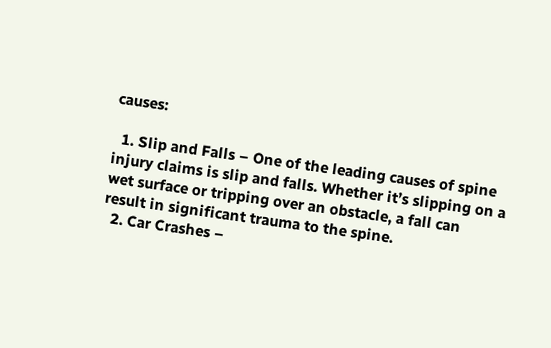causes:

  1. Slip and Falls – One of the leading causes of spine injury claims is slip and falls. Whether it’s slipping on a wet surface or tripping over an obstacle, a fall can result in significant trauma to the spine.
  2. Car Crashes –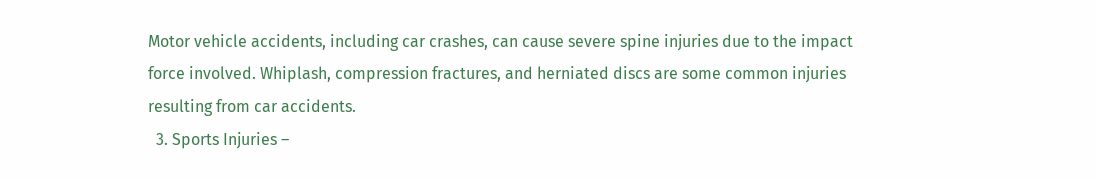Motor vehicle accidents, including car crashes, can cause severe spine injuries due to the impact force involved. Whiplash, compression fractures, and herniated discs are some common injuries resulting from car accidents.
  3. Sports Injuries –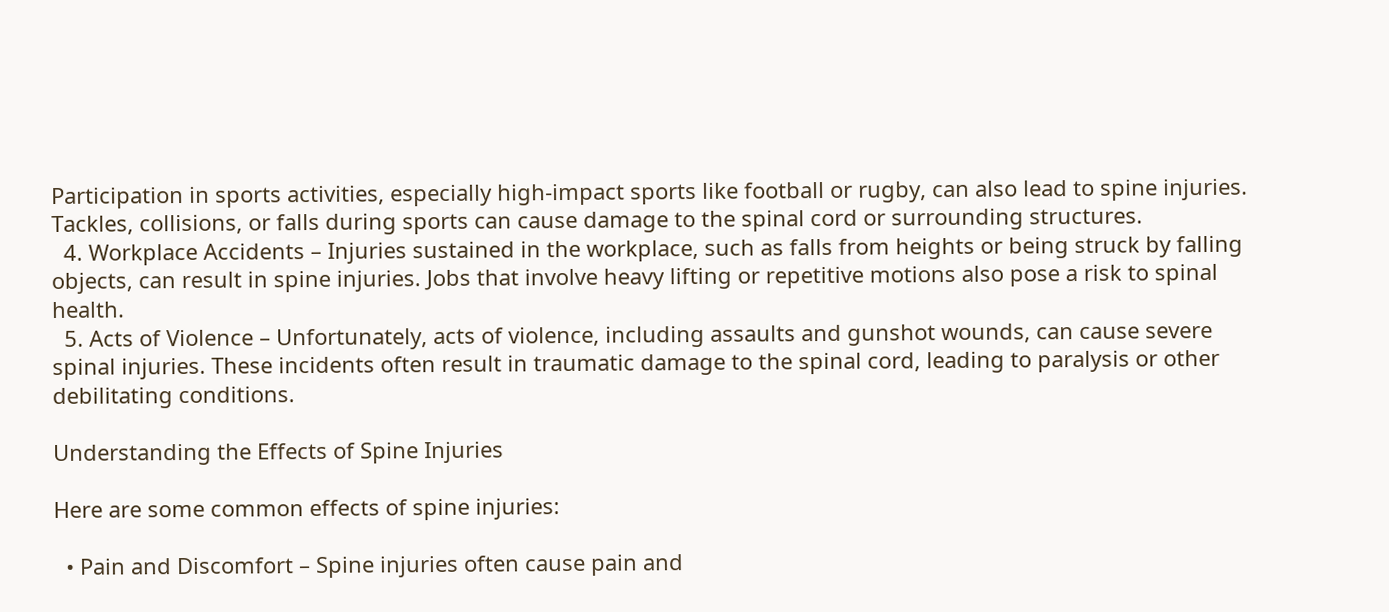Participation in sports activities, especially high-impact sports like football or rugby, can also lead to spine injuries. Tackles, collisions, or falls during sports can cause damage to the spinal cord or surrounding structures.
  4. Workplace Accidents – Injuries sustained in the workplace, such as falls from heights or being struck by falling objects, can result in spine injuries. Jobs that involve heavy lifting or repetitive motions also pose a risk to spinal health.
  5. Acts of Violence – Unfortunately, acts of violence, including assaults and gunshot wounds, can cause severe spinal injuries. These incidents often result in traumatic damage to the spinal cord, leading to paralysis or other debilitating conditions.

Understanding the Effects of Spine Injuries

Here are some common effects of spine injuries:

  • Pain and Discomfort – Spine injuries often cause pain and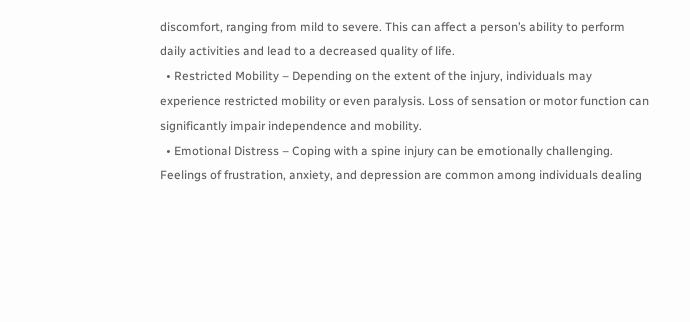discomfort, ranging from mild to severe. This can affect a person’s ability to perform daily activities and lead to a decreased quality of life.
  • Restricted Mobility – Depending on the extent of the injury, individuals may experience restricted mobility or even paralysis. Loss of sensation or motor function can significantly impair independence and mobility.
  • Emotional Distress – Coping with a spine injury can be emotionally challenging. Feelings of frustration, anxiety, and depression are common among individuals dealing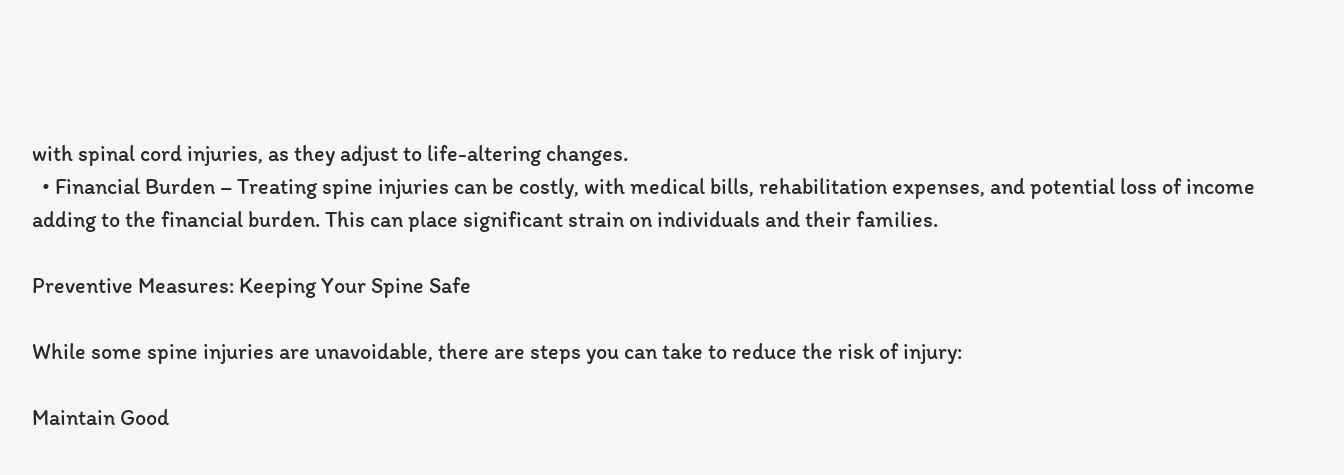with spinal cord injuries, as they adjust to life-altering changes.
  • Financial Burden – Treating spine injuries can be costly, with medical bills, rehabilitation expenses, and potential loss of income adding to the financial burden. This can place significant strain on individuals and their families.

Preventive Measures: Keeping Your Spine Safe

While some spine injuries are unavoidable, there are steps you can take to reduce the risk of injury:

Maintain Good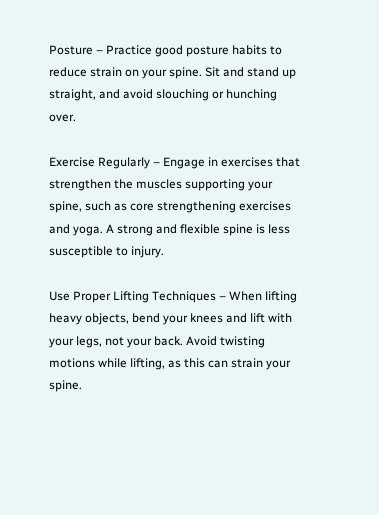Posture – Practice good posture habits to reduce strain on your spine. Sit and stand up straight, and avoid slouching or hunching over.

Exercise Regularly – Engage in exercises that strengthen the muscles supporting your spine, such as core strengthening exercises and yoga. A strong and flexible spine is less susceptible to injury.

Use Proper Lifting Techniques – When lifting heavy objects, bend your knees and lift with your legs, not your back. Avoid twisting motions while lifting, as this can strain your spine.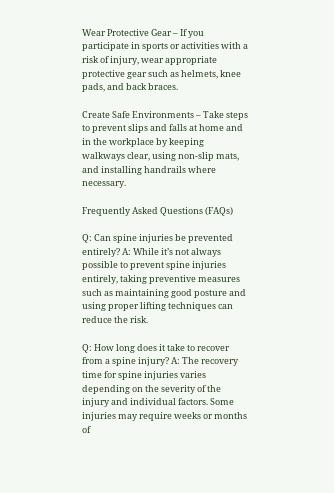Wear Protective Gear – If you participate in sports or activities with a risk of injury, wear appropriate protective gear such as helmets, knee pads, and back braces.

Create Safe Environments – Take steps to prevent slips and falls at home and in the workplace by keeping walkways clear, using non-slip mats, and installing handrails where necessary.

Frequently Asked Questions (FAQs)

Q: Can spine injuries be prevented entirely? A: While it’s not always possible to prevent spine injuries entirely, taking preventive measures such as maintaining good posture and using proper lifting techniques can reduce the risk.

Q: How long does it take to recover from a spine injury? A: The recovery time for spine injuries varies depending on the severity of the injury and individual factors. Some injuries may require weeks or months of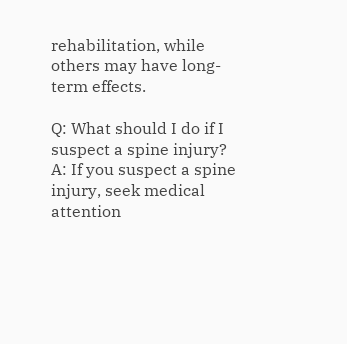rehabilitation, while others may have long-term effects.

Q: What should I do if I suspect a spine injury? A: If you suspect a spine injury, seek medical attention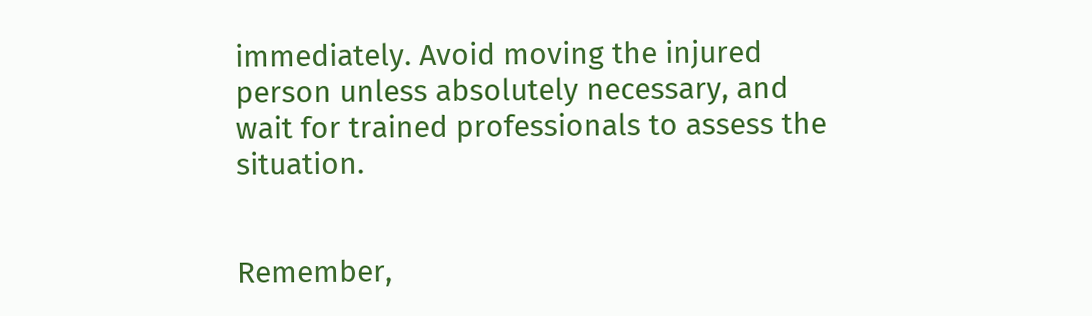immediately. Avoid moving the injured person unless absolutely necessary, and wait for trained professionals to assess the situation.


Remember,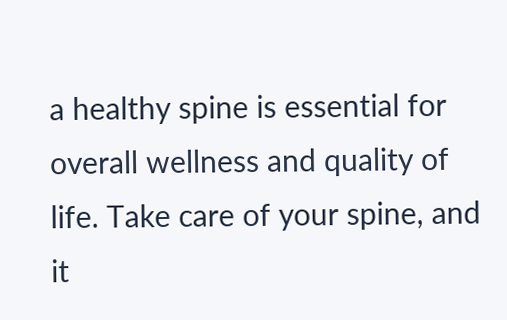a healthy spine is essential for overall wellness and quality of life. Take care of your spine, and it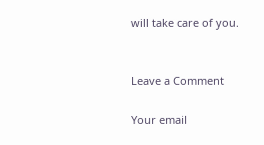will take care of you.


Leave a Comment

Your email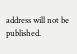address will not be published.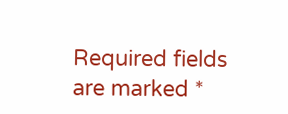Required fields are marked *